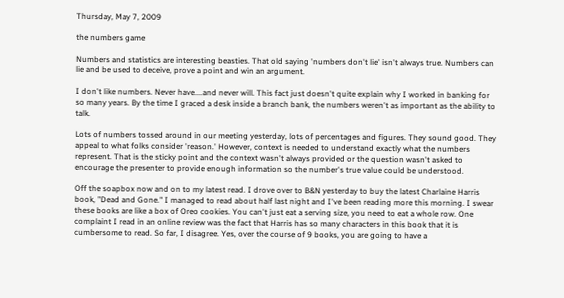Thursday, May 7, 2009

the numbers game

Numbers and statistics are interesting beasties. That old saying 'numbers don't lie' isn't always true. Numbers can lie and be used to deceive, prove a point and win an argument.

I don't like numbers. Never have....and never will. This fact just doesn't quite explain why I worked in banking for so many years. By the time I graced a desk inside a branch bank, the numbers weren't as important as the ability to talk.

Lots of numbers tossed around in our meeting yesterday, lots of percentages and figures. They sound good. They appeal to what folks consider 'reason.' However, context is needed to understand exactly what the numbers represent. That is the sticky point and the context wasn't always provided or the question wasn't asked to encourage the presenter to provide enough information so the number's true value could be understood.

Off the soapbox now and on to my latest read. I drove over to B&N yesterday to buy the latest Charlaine Harris book, "Dead and Gone." I managed to read about half last night and I've been reading more this morning. I swear these books are like a box of Oreo cookies. You can't just eat a serving size, you need to eat a whole row. One complaint I read in an online review was the fact that Harris has so many characters in this book that it is cumbersome to read. So far, I disagree. Yes, over the course of 9 books, you are going to have a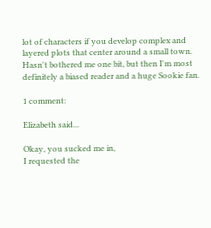lot of characters if you develop complex and layered plots that center around a small town. Hasn't bothered me one bit, but then I'm most definitely a biased reader and a huge Sookie fan.

1 comment:

Elizabeth said...

Okay, you sucked me in,
I requested the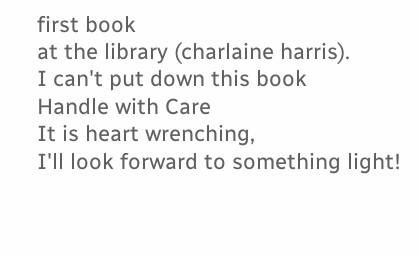first book
at the library (charlaine harris).
I can't put down this book
Handle with Care
It is heart wrenching,
I'll look forward to something light!